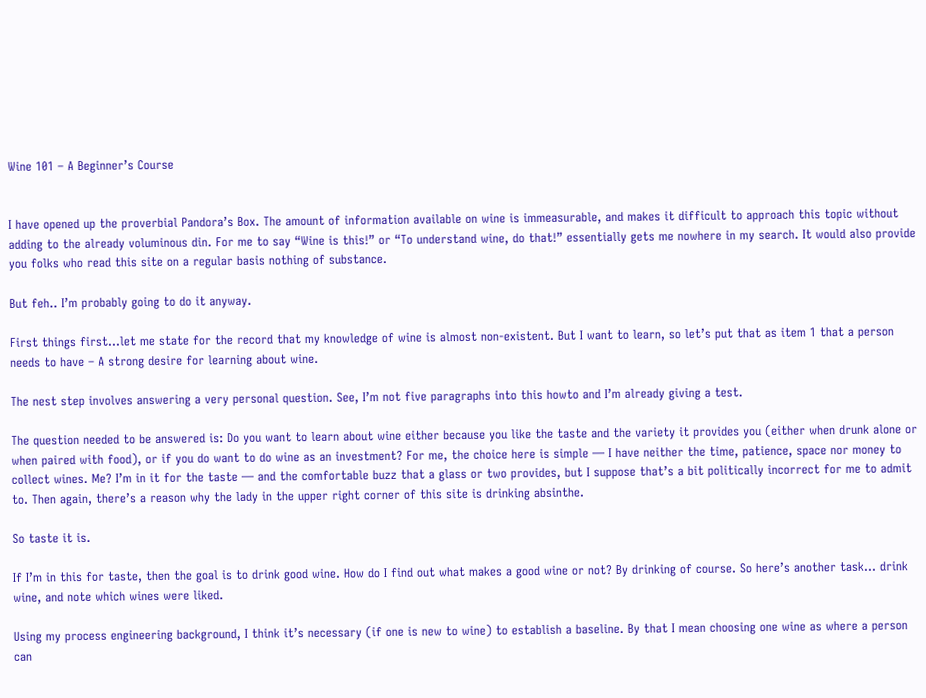Wine 101 – A Beginner’s Course


I have opened up the proverbial Pandora’s Box. The amount of information available on wine is immeasurable, and makes it difficult to approach this topic without adding to the already voluminous din. For me to say “Wine is this!” or “To understand wine, do that!” essentially gets me nowhere in my search. It would also provide you folks who read this site on a regular basis nothing of substance.

But feh.. I’m probably going to do it anyway.

First things first…let me state for the record that my knowledge of wine is almost non-existent. But I want to learn, so let’s put that as item 1 that a person needs to have – A strong desire for learning about wine.

The nest step involves answering a very personal question. See, I’m not five paragraphs into this howto and I’m already giving a test.

The question needed to be answered is: Do you want to learn about wine either because you like the taste and the variety it provides you (either when drunk alone or when paired with food), or if you do want to do wine as an investment? For me, the choice here is simple — I have neither the time, patience, space nor money to collect wines. Me? I’m in it for the taste — and the comfortable buzz that a glass or two provides, but I suppose that’s a bit politically incorrect for me to admit to. Then again, there’s a reason why the lady in the upper right corner of this site is drinking absinthe.

So taste it is.

If I’m in this for taste, then the goal is to drink good wine. How do I find out what makes a good wine or not? By drinking of course. So here’s another task… drink wine, and note which wines were liked.

Using my process engineering background, I think it’s necessary (if one is new to wine) to establish a baseline. By that I mean choosing one wine as where a person can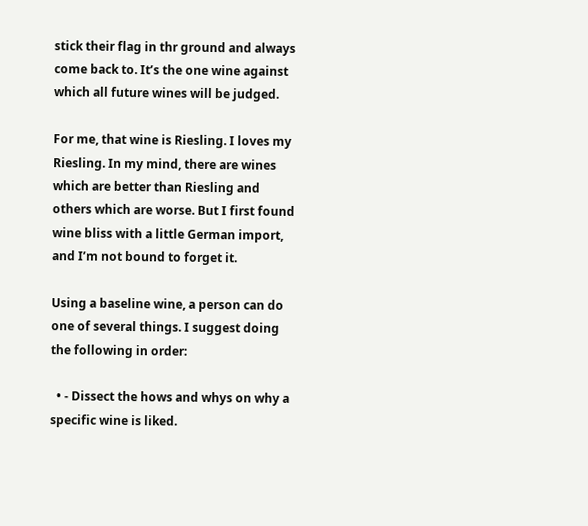stick their flag in thr ground and always come back to. It’s the one wine against which all future wines will be judged.

For me, that wine is Riesling. I loves my Riesling. In my mind, there are wines which are better than Riesling and others which are worse. But I first found wine bliss with a little German import, and I’m not bound to forget it.

Using a baseline wine, a person can do one of several things. I suggest doing the following in order:

  • - Dissect the hows and whys on why a specific wine is liked.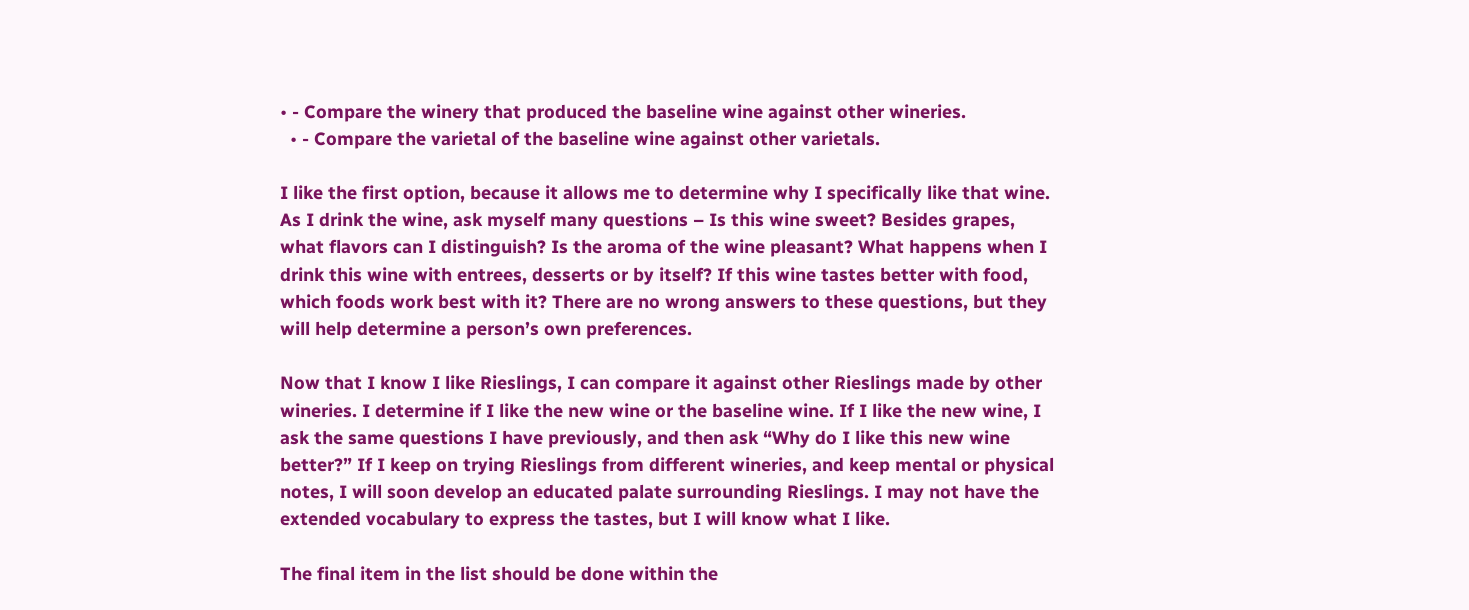• - Compare the winery that produced the baseline wine against other wineries.
  • - Compare the varietal of the baseline wine against other varietals.

I like the first option, because it allows me to determine why I specifically like that wine. As I drink the wine, ask myself many questions – Is this wine sweet? Besides grapes, what flavors can I distinguish? Is the aroma of the wine pleasant? What happens when I drink this wine with entrees, desserts or by itself? If this wine tastes better with food, which foods work best with it? There are no wrong answers to these questions, but they will help determine a person’s own preferences.

Now that I know I like Rieslings, I can compare it against other Rieslings made by other wineries. I determine if I like the new wine or the baseline wine. If I like the new wine, I ask the same questions I have previously, and then ask “Why do I like this new wine better?” If I keep on trying Rieslings from different wineries, and keep mental or physical notes, I will soon develop an educated palate surrounding Rieslings. I may not have the extended vocabulary to express the tastes, but I will know what I like.

The final item in the list should be done within the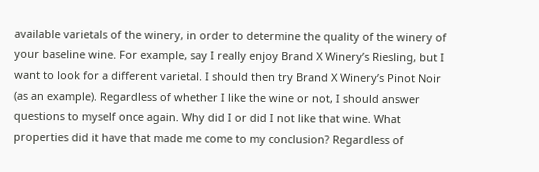available varietals of the winery, in order to determine the quality of the winery of your baseline wine. For example, say I really enjoy Brand X Winery’s Riesling, but I want to look for a different varietal. I should then try Brand X Winery’s Pinot Noir (as an example). Regardless of whether I like the wine or not, I should answer questions to myself once again. Why did I or did I not like that wine. What properties did it have that made me come to my conclusion? Regardless of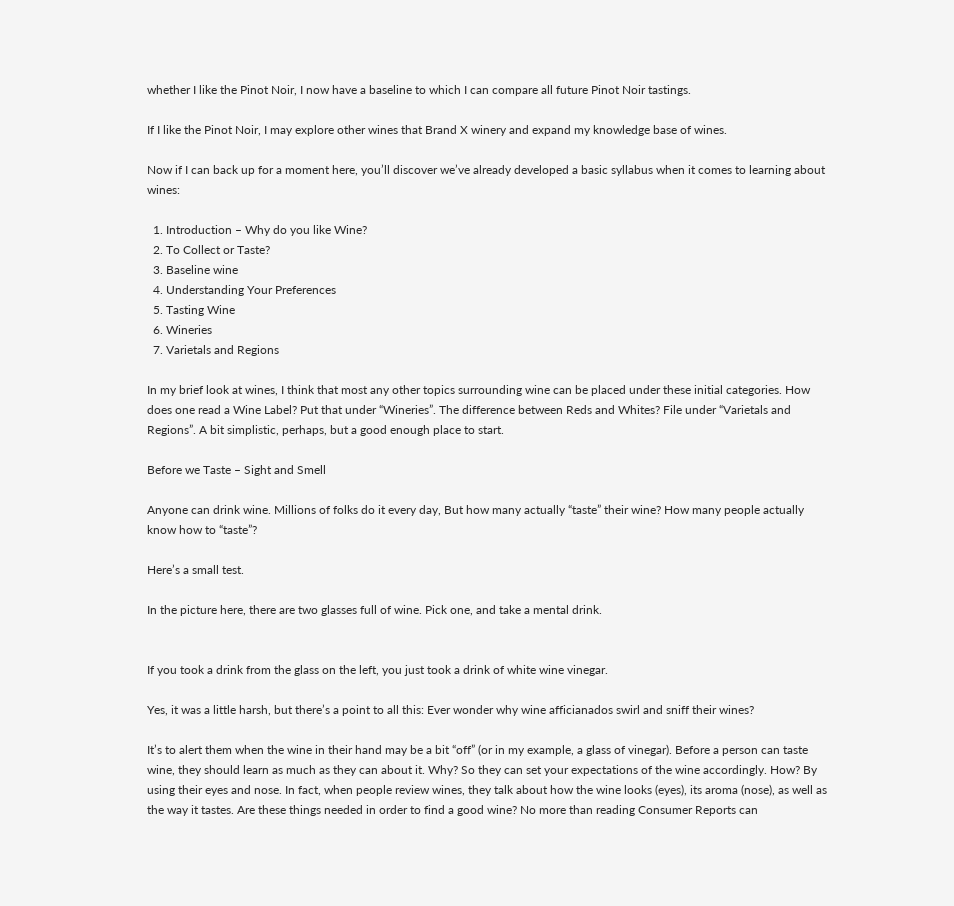whether I like the Pinot Noir, I now have a baseline to which I can compare all future Pinot Noir tastings.

If I like the Pinot Noir, I may explore other wines that Brand X winery and expand my knowledge base of wines.

Now if I can back up for a moment here, you’ll discover we’ve already developed a basic syllabus when it comes to learning about wines:

  1. Introduction – Why do you like Wine?
  2. To Collect or Taste?
  3. Baseline wine
  4. Understanding Your Preferences
  5. Tasting Wine
  6. Wineries
  7. Varietals and Regions

In my brief look at wines, I think that most any other topics surrounding wine can be placed under these initial categories. How does one read a Wine Label? Put that under “Wineries”. The difference between Reds and Whites? File under “Varietals and Regions”. A bit simplistic, perhaps, but a good enough place to start.

Before we Taste – Sight and Smell

Anyone can drink wine. Millions of folks do it every day, But how many actually “taste” their wine? How many people actually know how to “taste”?

Here’s a small test.

In the picture here, there are two glasses full of wine. Pick one, and take a mental drink.


If you took a drink from the glass on the left, you just took a drink of white wine vinegar.

Yes, it was a little harsh, but there’s a point to all this: Ever wonder why wine afficianados swirl and sniff their wines?

It’s to alert them when the wine in their hand may be a bit “off” (or in my example, a glass of vinegar). Before a person can taste wine, they should learn as much as they can about it. Why? So they can set your expectations of the wine accordingly. How? By using their eyes and nose. In fact, when people review wines, they talk about how the wine looks (eyes), its aroma (nose), as well as the way it tastes. Are these things needed in order to find a good wine? No more than reading Consumer Reports can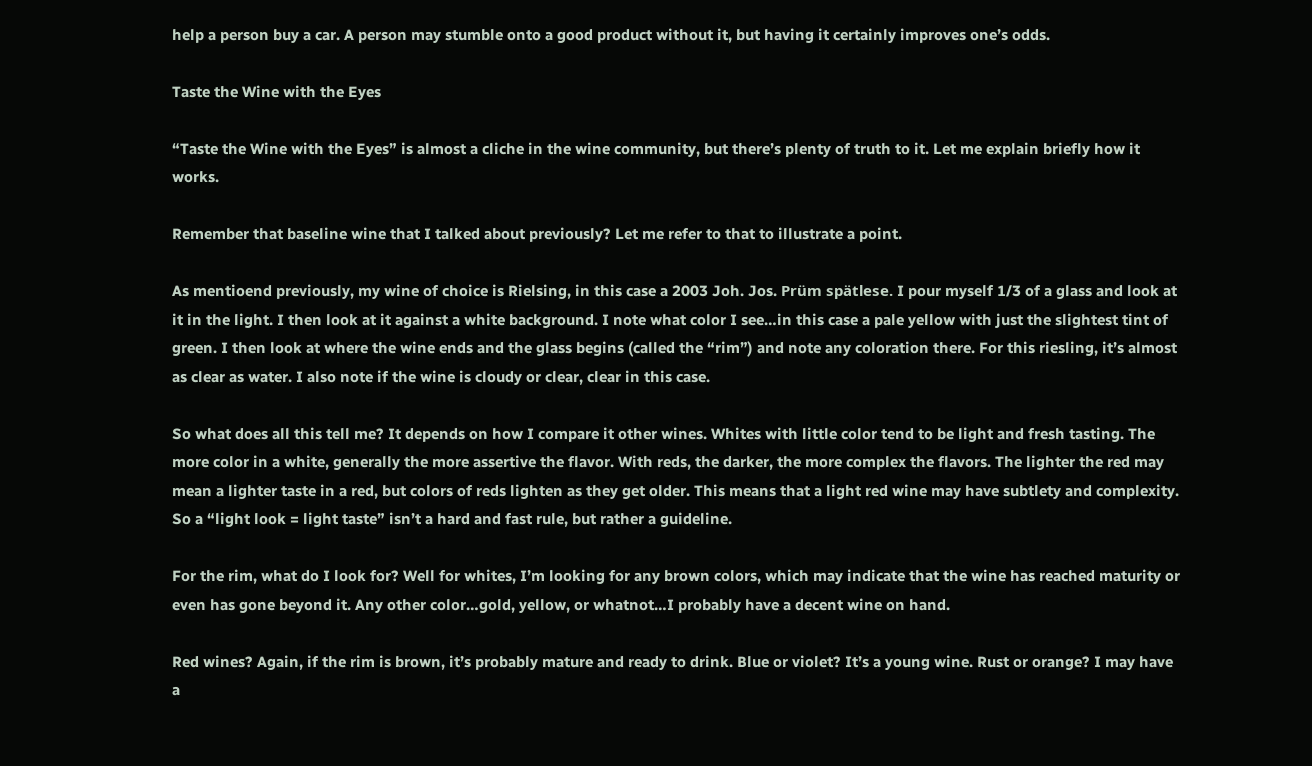help a person buy a car. A person may stumble onto a good product without it, but having it certainly improves one’s odds.

Taste the Wine with the Eyes

“Taste the Wine with the Eyes” is almost a cliche in the wine community, but there’s plenty of truth to it. Let me explain briefly how it works.

Remember that baseline wine that I talked about previously? Let me refer to that to illustrate a point.

As mentioend previously, my wine of choice is Rielsing, in this case a 2003 Joh. Jos. Prüm spätlese. I pour myself 1/3 of a glass and look at it in the light. I then look at it against a white background. I note what color I see…in this case a pale yellow with just the slightest tint of green. I then look at where the wine ends and the glass begins (called the “rim”) and note any coloration there. For this riesling, it’s almost as clear as water. I also note if the wine is cloudy or clear, clear in this case.

So what does all this tell me? It depends on how I compare it other wines. Whites with little color tend to be light and fresh tasting. The more color in a white, generally the more assertive the flavor. With reds, the darker, the more complex the flavors. The lighter the red may mean a lighter taste in a red, but colors of reds lighten as they get older. This means that a light red wine may have subtlety and complexity. So a “light look = light taste” isn’t a hard and fast rule, but rather a guideline.

For the rim, what do I look for? Well for whites, I’m looking for any brown colors, which may indicate that the wine has reached maturity or even has gone beyond it. Any other color…gold, yellow, or whatnot…I probably have a decent wine on hand.

Red wines? Again, if the rim is brown, it’s probably mature and ready to drink. Blue or violet? It’s a young wine. Rust or orange? I may have a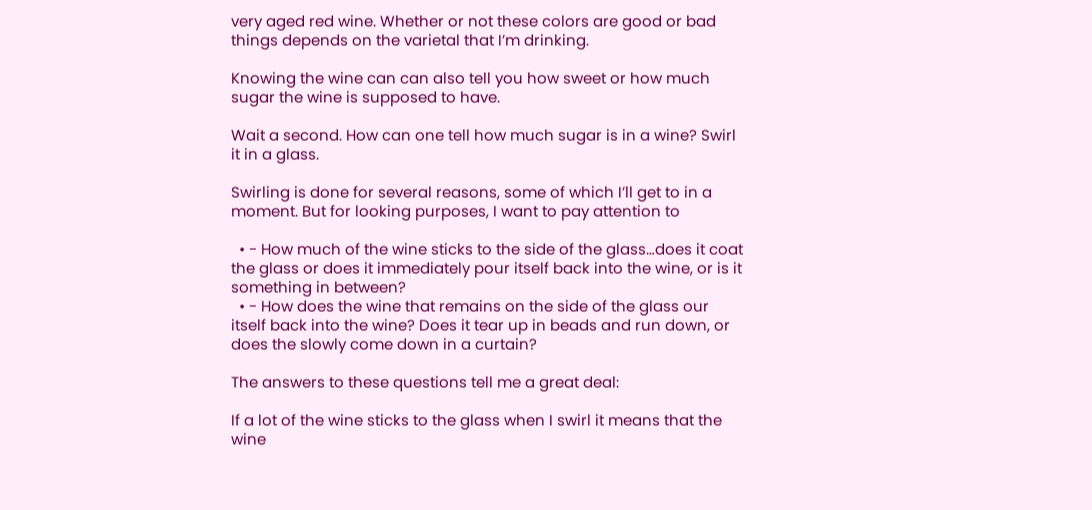very aged red wine. Whether or not these colors are good or bad things depends on the varietal that I’m drinking.

Knowing the wine can can also tell you how sweet or how much sugar the wine is supposed to have.

Wait a second. How can one tell how much sugar is in a wine? Swirl it in a glass.

Swirling is done for several reasons, some of which I’ll get to in a moment. But for looking purposes, I want to pay attention to

  • - How much of the wine sticks to the side of the glass…does it coat the glass or does it immediately pour itself back into the wine, or is it something in between?
  • - How does the wine that remains on the side of the glass our itself back into the wine? Does it tear up in beads and run down, or does the slowly come down in a curtain?

The answers to these questions tell me a great deal:

If a lot of the wine sticks to the glass when I swirl it means that the wine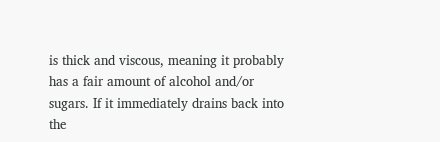is thick and viscous, meaning it probably has a fair amount of alcohol and/or sugars. If it immediately drains back into the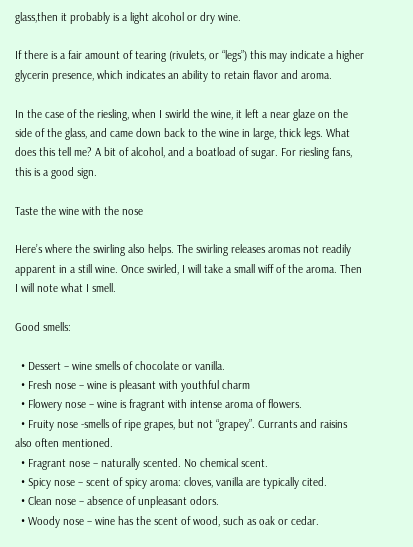glass,then it probably is a light alcohol or dry wine.

If there is a fair amount of tearing (rivulets, or “legs”) this may indicate a higher glycerin presence, which indicates an ability to retain flavor and aroma.

In the case of the riesling, when I swirld the wine, it left a near glaze on the side of the glass, and came down back to the wine in large, thick legs. What does this tell me? A bit of alcohol, and a boatload of sugar. For riesling fans, this is a good sign.

Taste the wine with the nose

Here’s where the swirling also helps. The swirling releases aromas not readily apparent in a still wine. Once swirled, I will take a small wiff of the aroma. Then I will note what I smell.

Good smells:

  • Dessert – wine smells of chocolate or vanilla.
  • Fresh nose – wine is pleasant with youthful charm
  • Flowery nose – wine is fragrant with intense aroma of flowers.
  • Fruity nose -smells of ripe grapes, but not “grapey”. Currants and raisins also often mentioned.
  • Fragrant nose – naturally scented. No chemical scent.
  • Spicy nose – scent of spicy aroma: cloves, vanilla are typically cited.
  • Clean nose – absence of unpleasant odors.
  • Woody nose – wine has the scent of wood, such as oak or cedar.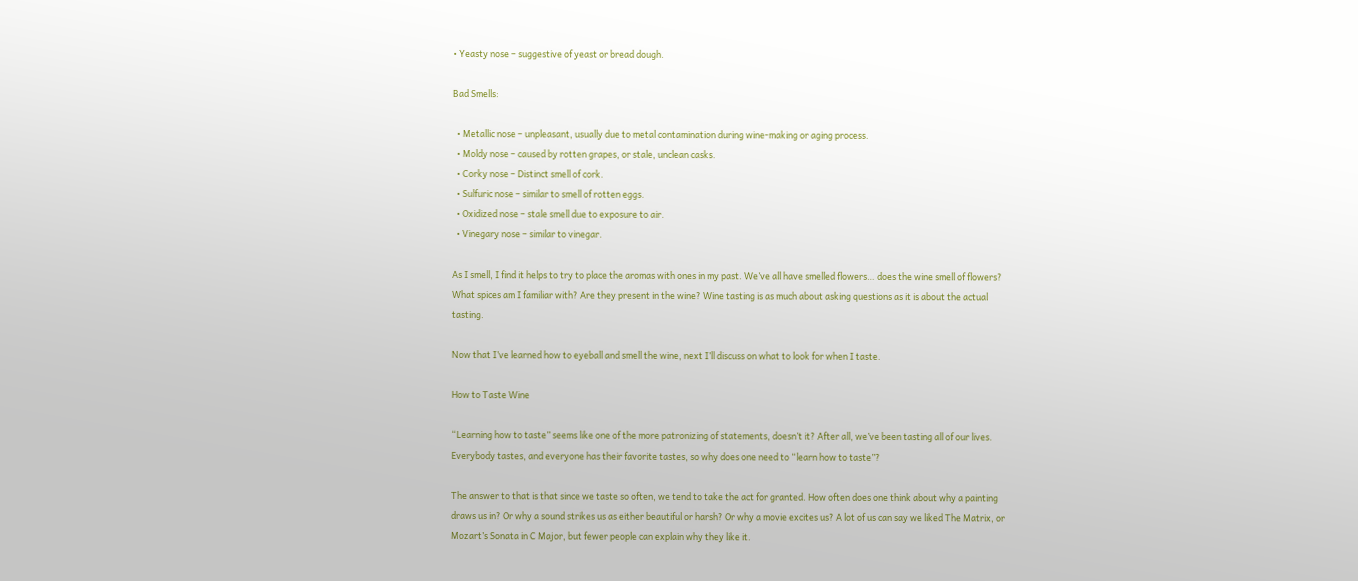• Yeasty nose – suggestive of yeast or bread dough.

Bad Smells:

  • Metallic nose – unpleasant, usually due to metal contamination during wine-making or aging process.
  • Moldy nose – caused by rotten grapes, or stale, unclean casks.
  • Corky nose – Distinct smell of cork.
  • Sulfuric nose – similar to smell of rotten eggs.
  • Oxidized nose – stale smell due to exposure to air.
  • Vinegary nose – similar to vinegar.

As I smell, I find it helps to try to place the aromas with ones in my past. We’ve all have smelled flowers… does the wine smell of flowers? What spices am I familiar with? Are they present in the wine? Wine tasting is as much about asking questions as it is about the actual tasting.

Now that I’ve learned how to eyeball and smell the wine, next I’ll discuss on what to look for when I taste.

How to Taste Wine

“Learning how to taste” seems like one of the more patronizing of statements, doesn’t it? After all, we’ve been tasting all of our lives. Everybody tastes, and everyone has their favorite tastes, so why does one need to “learn how to taste”?

The answer to that is that since we taste so often, we tend to take the act for granted. How often does one think about why a painting draws us in? Or why a sound strikes us as either beautiful or harsh? Or why a movie excites us? A lot of us can say we liked The Matrix, or Mozart’s Sonata in C Major, but fewer people can explain why they like it.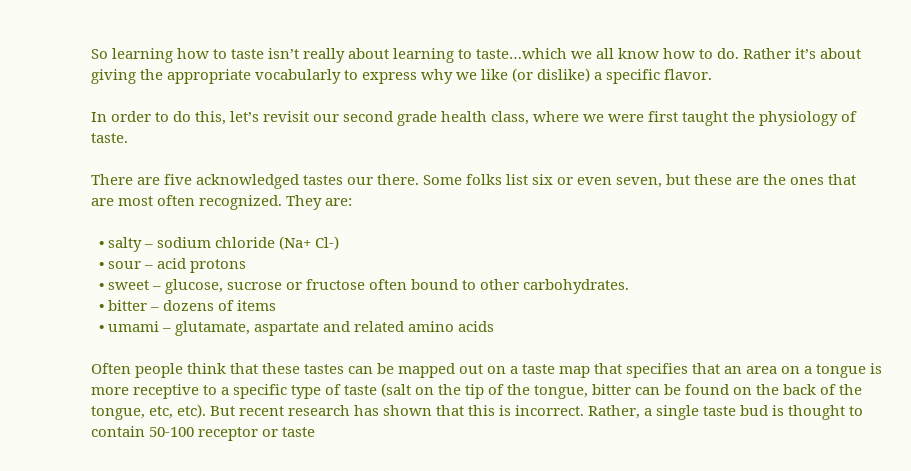So learning how to taste isn’t really about learning to taste…which we all know how to do. Rather it’s about giving the appropriate vocabularly to express why we like (or dislike) a specific flavor.

In order to do this, let’s revisit our second grade health class, where we were first taught the physiology of taste.

There are five acknowledged tastes our there. Some folks list six or even seven, but these are the ones that are most often recognized. They are:

  • salty – sodium chloride (Na+ Cl-)
  • sour – acid protons
  • sweet – glucose, sucrose or fructose often bound to other carbohydrates.
  • bitter – dozens of items
  • umami – glutamate, aspartate and related amino acids

Often people think that these tastes can be mapped out on a taste map that specifies that an area on a tongue is more receptive to a specific type of taste (salt on the tip of the tongue, bitter can be found on the back of the tongue, etc, etc). But recent research has shown that this is incorrect. Rather, a single taste bud is thought to contain 50-100 receptor or taste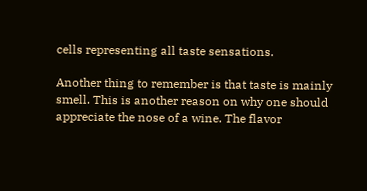cells representing all taste sensations.

Another thing to remember is that taste is mainly smell. This is another reason on why one should appreciate the nose of a wine. The flavor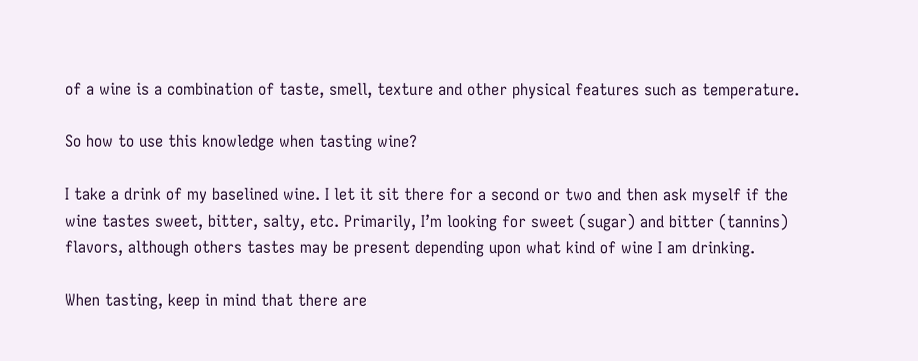of a wine is a combination of taste, smell, texture and other physical features such as temperature.

So how to use this knowledge when tasting wine?

I take a drink of my baselined wine. I let it sit there for a second or two and then ask myself if the wine tastes sweet, bitter, salty, etc. Primarily, I’m looking for sweet (sugar) and bitter (tannins) flavors, although others tastes may be present depending upon what kind of wine I am drinking.

When tasting, keep in mind that there are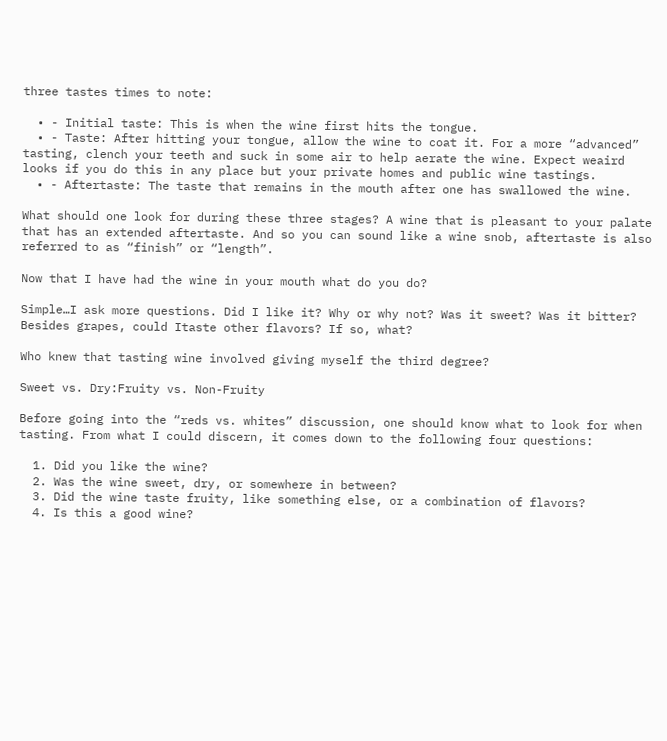three tastes times to note:

  • - Initial taste: This is when the wine first hits the tongue.
  • - Taste: After hitting your tongue, allow the wine to coat it. For a more “advanced” tasting, clench your teeth and suck in some air to help aerate the wine. Expect weaird looks if you do this in any place but your private homes and public wine tastings.
  • - Aftertaste: The taste that remains in the mouth after one has swallowed the wine.

What should one look for during these three stages? A wine that is pleasant to your palate that has an extended aftertaste. And so you can sound like a wine snob, aftertaste is also referred to as “finish” or “length”.

Now that I have had the wine in your mouth what do you do?

Simple…I ask more questions. Did I like it? Why or why not? Was it sweet? Was it bitter? Besides grapes, could Itaste other flavors? If so, what?

Who knew that tasting wine involved giving myself the third degree?

Sweet vs. Dry:Fruity vs. Non-Fruity

Before going into the “reds vs. whites” discussion, one should know what to look for when tasting. From what I could discern, it comes down to the following four questions:

  1. Did you like the wine?
  2. Was the wine sweet, dry, or somewhere in between?
  3. Did the wine taste fruity, like something else, or a combination of flavors?
  4. Is this a good wine?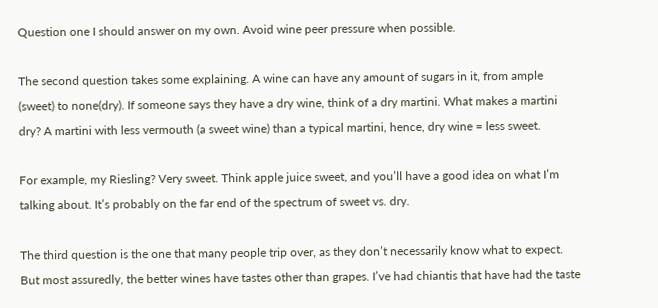Question one I should answer on my own. Avoid wine peer pressure when possible.

The second question takes some explaining. A wine can have any amount of sugars in it, from ample (sweet) to none(dry). If someone says they have a dry wine, think of a dry martini. What makes a martini dry? A martini with less vermouth (a sweet wine) than a typical martini, hence, dry wine = less sweet.

For example, my Riesling? Very sweet. Think apple juice sweet, and you’ll have a good idea on what I’m talking about. It’s probably on the far end of the spectrum of sweet vs. dry.

The third question is the one that many people trip over, as they don’t necessarily know what to expect. But most assuredly, the better wines have tastes other than grapes. I’ve had chiantis that have had the taste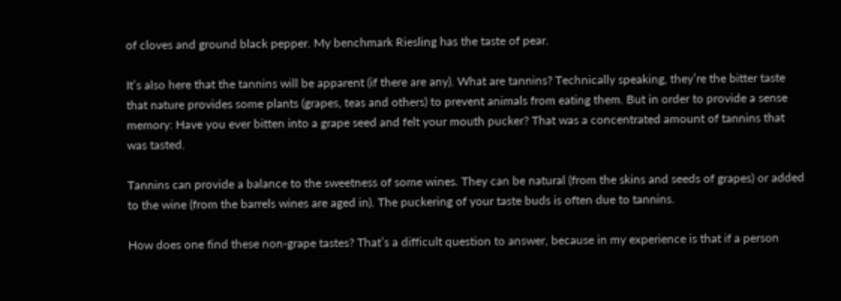of cloves and ground black pepper. My benchmark Riesling has the taste of pear.

It’s also here that the tannins will be apparent (if there are any). What are tannins? Technically speaking, they’re the bitter taste that nature provides some plants (grapes, teas and others) to prevent animals from eating them. But in order to provide a sense memory: Have you ever bitten into a grape seed and felt your mouth pucker? That was a concentrated amount of tannins that was tasted.

Tannins can provide a balance to the sweetness of some wines. They can be natural (from the skins and seeds of grapes) or added to the wine (from the barrels wines are aged in). The puckering of your taste buds is often due to tannins.

How does one find these non-grape tastes? That’s a difficult question to answer, because in my experience is that if a person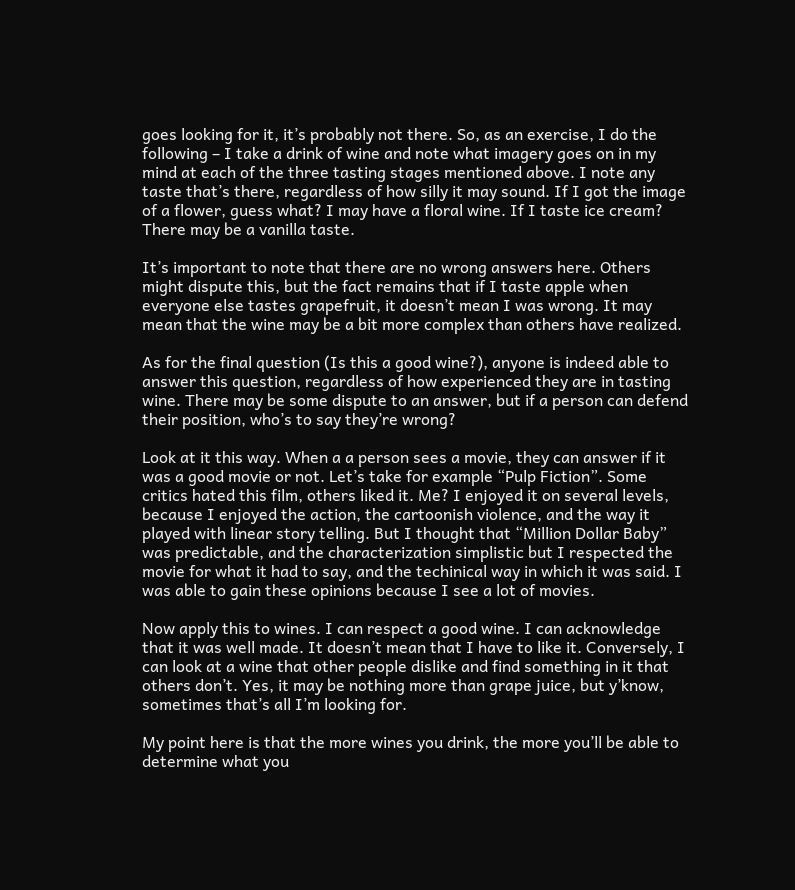goes looking for it, it’s probably not there. So, as an exercise, I do the following – I take a drink of wine and note what imagery goes on in my mind at each of the three tasting stages mentioned above. I note any taste that’s there, regardless of how silly it may sound. If I got the image of a flower, guess what? I may have a floral wine. If I taste ice cream? There may be a vanilla taste.

It’s important to note that there are no wrong answers here. Others might dispute this, but the fact remains that if I taste apple when everyone else tastes grapefruit, it doesn’t mean I was wrong. It may mean that the wine may be a bit more complex than others have realized.

As for the final question (Is this a good wine?), anyone is indeed able to answer this question, regardless of how experienced they are in tasting wine. There may be some dispute to an answer, but if a person can defend their position, who’s to say they’re wrong?

Look at it this way. When a a person sees a movie, they can answer if it was a good movie or not. Let’s take for example “Pulp Fiction”. Some critics hated this film, others liked it. Me? I enjoyed it on several levels, because I enjoyed the action, the cartoonish violence, and the way it played with linear story telling. But I thought that “Million Dollar Baby” was predictable, and the characterization simplistic but I respected the movie for what it had to say, and the techinical way in which it was said. I was able to gain these opinions because I see a lot of movies.

Now apply this to wines. I can respect a good wine. I can acknowledge that it was well made. It doesn’t mean that I have to like it. Conversely, I can look at a wine that other people dislike and find something in it that others don’t. Yes, it may be nothing more than grape juice, but y’know, sometimes that’s all I’m looking for.

My point here is that the more wines you drink, the more you’ll be able to determine what you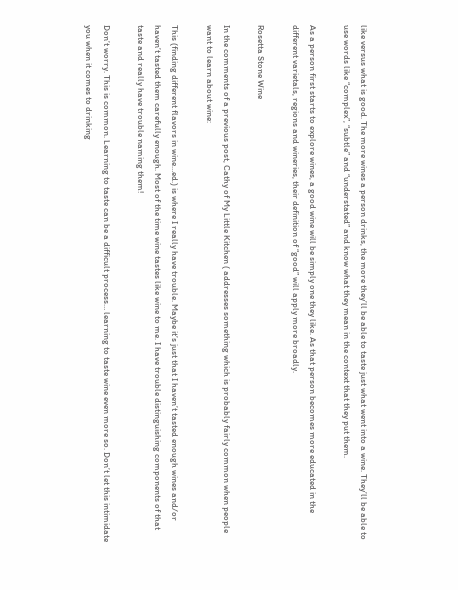like versus what is good. The more wines a person drinks, the more they’ll be able to taste just what went into a wine. They’ll be able to use words like “complex”, “subtle” and “understated” and know what they mean in the context that they put them.

As a person first starts to explore wines, a good wine will be simply one they like. As that person becomes more educated in the different varietals, regions and wineries, their definition of “good” will apply more broadly.

Rosetta Stone Wine

In the comments of a previous post, Cathy of My Little Kitchen ( addresses something which is probably fairly common when people want to learn about wine:

This (finding different flavors in wine…ed.) is where I really have trouble. Maybe it’s just that I haven’t tasted enough wines and/or haven’t tasted them carefully enough. Most of the time wine tastes like wine to me. I have trouble distinguishing components of that taste and really have trouble naming them!

Don’t worry. This is common. Learning to taste can be a difficult process… learning to taste wine even more so. Don’t let this intimidate you when it comes to drinking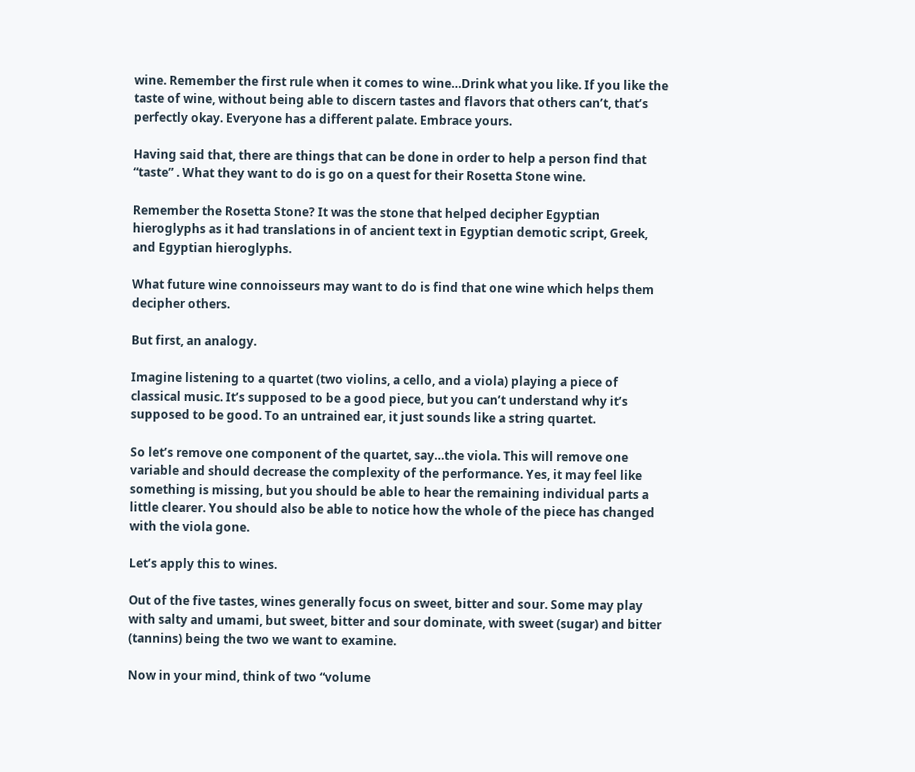wine. Remember the first rule when it comes to wine…Drink what you like. If you like the taste of wine, without being able to discern tastes and flavors that others can’t, that’s perfectly okay. Everyone has a different palate. Embrace yours.

Having said that, there are things that can be done in order to help a person find that “taste” . What they want to do is go on a quest for their Rosetta Stone wine.

Remember the Rosetta Stone? It was the stone that helped decipher Egyptian hieroglyphs as it had translations in of ancient text in Egyptian demotic script, Greek, and Egyptian hieroglyphs.

What future wine connoisseurs may want to do is find that one wine which helps them decipher others.

But first, an analogy.

Imagine listening to a quartet (two violins, a cello, and a viola) playing a piece of classical music. It’s supposed to be a good piece, but you can’t understand why it’s supposed to be good. To an untrained ear, it just sounds like a string quartet.

So let’s remove one component of the quartet, say…the viola. This will remove one variable and should decrease the complexity of the performance. Yes, it may feel like something is missing, but you should be able to hear the remaining individual parts a little clearer. You should also be able to notice how the whole of the piece has changed with the viola gone.

Let’s apply this to wines.

Out of the five tastes, wines generally focus on sweet, bitter and sour. Some may play with salty and umami, but sweet, bitter and sour dominate, with sweet (sugar) and bitter (tannins) being the two we want to examine.

Now in your mind, think of two “volume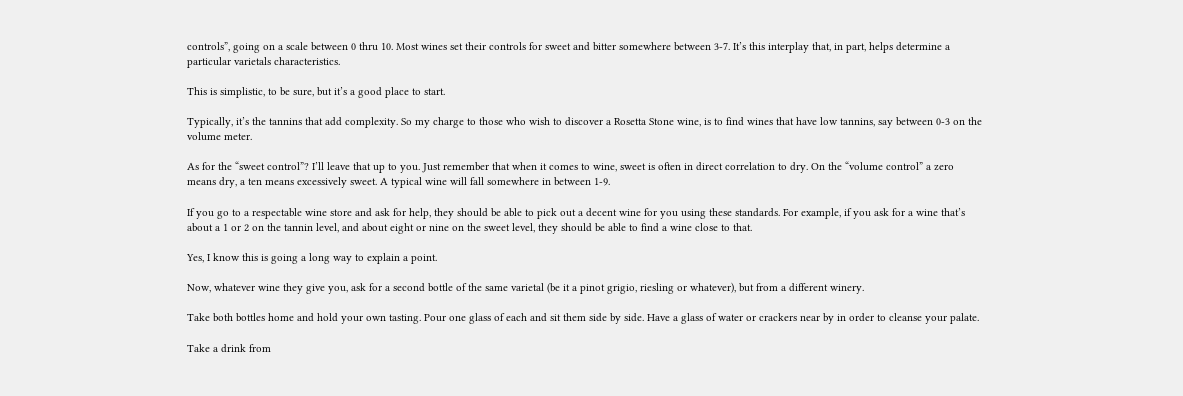controls”, going on a scale between 0 thru 10. Most wines set their controls for sweet and bitter somewhere between 3-7. It’s this interplay that, in part, helps determine a particular varietals characteristics.

This is simplistic, to be sure, but it’s a good place to start.

Typically, it’s the tannins that add complexity. So my charge to those who wish to discover a Rosetta Stone wine, is to find wines that have low tannins, say between 0-3 on the volume meter.

As for the “sweet control”? I’ll leave that up to you. Just remember that when it comes to wine, sweet is often in direct correlation to dry. On the “volume control” a zero means dry, a ten means excessively sweet. A typical wine will fall somewhere in between 1-9.

If you go to a respectable wine store and ask for help, they should be able to pick out a decent wine for you using these standards. For example, if you ask for a wine that’s about a 1 or 2 on the tannin level, and about eight or nine on the sweet level, they should be able to find a wine close to that.

Yes, I know this is going a long way to explain a point.

Now, whatever wine they give you, ask for a second bottle of the same varietal (be it a pinot grigio, riesling or whatever), but from a different winery.

Take both bottles home and hold your own tasting. Pour one glass of each and sit them side by side. Have a glass of water or crackers near by in order to cleanse your palate.

Take a drink from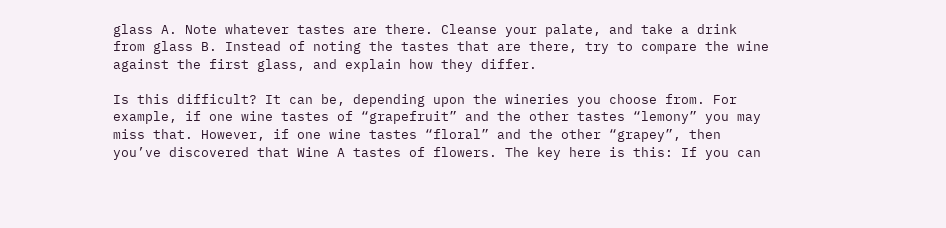glass A. Note whatever tastes are there. Cleanse your palate, and take a drink from glass B. Instead of noting the tastes that are there, try to compare the wine against the first glass, and explain how they differ.

Is this difficult? It can be, depending upon the wineries you choose from. For example, if one wine tastes of “grapefruit” and the other tastes “lemony” you may miss that. However, if one wine tastes “floral” and the other “grapey”, then you’ve discovered that Wine A tastes of flowers. The key here is this: If you can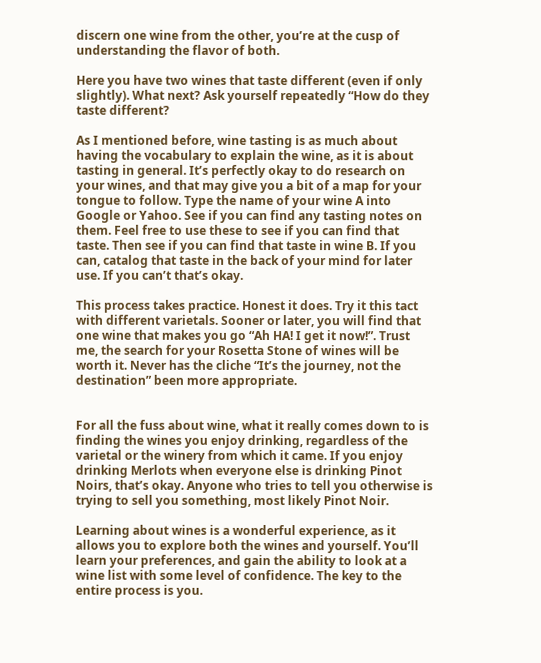discern one wine from the other, you’re at the cusp of understanding the flavor of both.

Here you have two wines that taste different (even if only slightly). What next? Ask yourself repeatedly “How do they taste different?

As I mentioned before, wine tasting is as much about having the vocabulary to explain the wine, as it is about tasting in general. It’s perfectly okay to do research on your wines, and that may give you a bit of a map for your tongue to follow. Type the name of your wine A into Google or Yahoo. See if you can find any tasting notes on them. Feel free to use these to see if you can find that taste. Then see if you can find that taste in wine B. If you can, catalog that taste in the back of your mind for later use. If you can’t that’s okay.

This process takes practice. Honest it does. Try it this tact with different varietals. Sooner or later, you will find that one wine that makes you go “Ah HA! I get it now!”. Trust me, the search for your Rosetta Stone of wines will be worth it. Never has the cliche “It’s the journey, not the destination” been more appropriate.


For all the fuss about wine, what it really comes down to is finding the wines you enjoy drinking, regardless of the varietal or the winery from which it came. If you enjoy drinking Merlots when everyone else is drinking Pinot Noirs, that’s okay. Anyone who tries to tell you otherwise is trying to sell you something, most likely Pinot Noir.

Learning about wines is a wonderful experience, as it allows you to explore both the wines and yourself. You’ll learn your preferences, and gain the ability to look at a wine list with some level of confidence. The key to the entire process is you.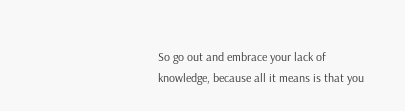So go out and embrace your lack of knowledge, because all it means is that you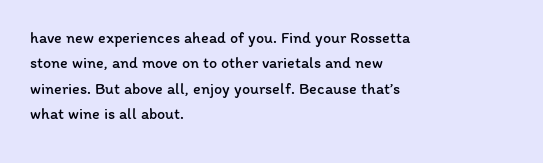have new experiences ahead of you. Find your Rossetta stone wine, and move on to other varietals and new wineries. But above all, enjoy yourself. Because that’s what wine is all about.